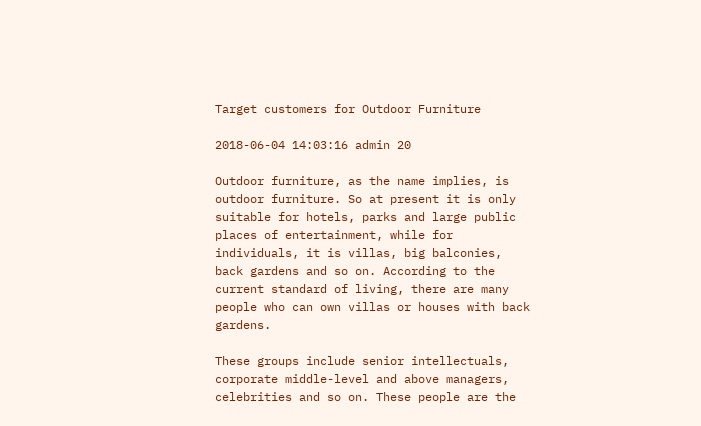Target customers for Outdoor Furniture

2018-06-04 14:03:16 admin 20

Outdoor furniture, as the name implies, is outdoor furniture. So at present it is only suitable for hotels, parks and large public places of entertainment, while for individuals, it is villas, big balconies, back gardens and so on. According to the current standard of living, there are many people who can own villas or houses with back gardens.

These groups include senior intellectuals, corporate middle-level and above managers, celebrities and so on. These people are the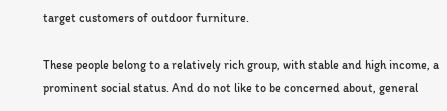target customers of outdoor furniture.

These people belong to a relatively rich group, with stable and high income, a prominent social status. And do not like to be concerned about, general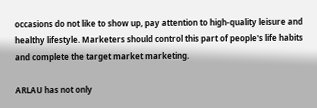occasions do not like to show up, pay attention to high-quality leisure and healthy lifestyle. Marketers should control this part of people's life habits and complete the target market marketing.

ARLAU has not only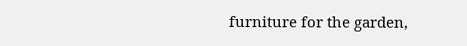furniture for the garden,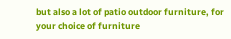but also a lot of patio outdoor furniture, for your choice of furniture